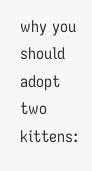why you should adopt two kittens: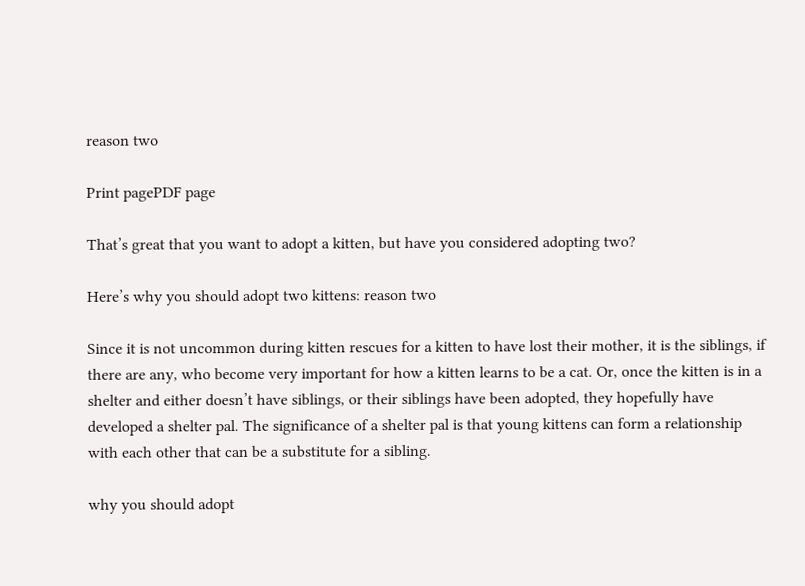reason two

Print pagePDF page

That’s great that you want to adopt a kitten, but have you considered adopting two?

Here’s why you should adopt two kittens: reason two

Since it is not uncommon during kitten rescues for a kitten to have lost their mother, it is the siblings, if there are any, who become very important for how a kitten learns to be a cat. Or, once the kitten is in a shelter and either doesn’t have siblings, or their siblings have been adopted, they hopefully have developed a shelter pal. The significance of a shelter pal is that young kittens can form a relationship with each other that can be a substitute for a sibling.

why you should adopt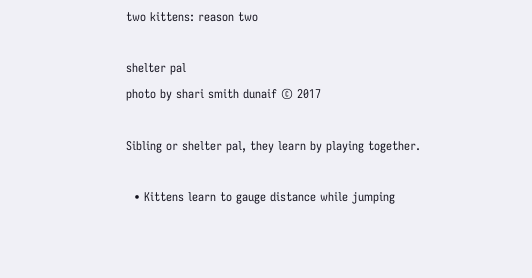two kittens: reason two

shelter pal
photo by shari smith dunaif © 2017

Sibling or shelter pal, they learn by playing together.

  • Kittens learn to gauge distance while jumping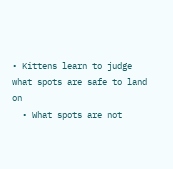• Kittens learn to judge what spots are safe to land on
  • What spots are not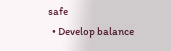safe
  • Develop balance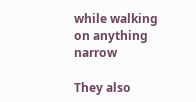while walking on anything narrow

They also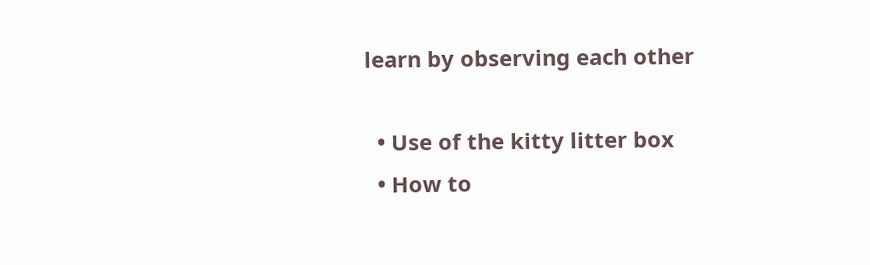learn by observing each other

  • Use of the kitty litter box
  • How to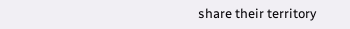share their territory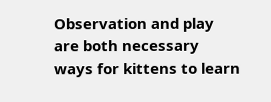Observation and play are both necessary ways for kittens to learn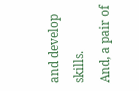and develop skills.
And, a pair of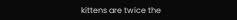kittens are twice the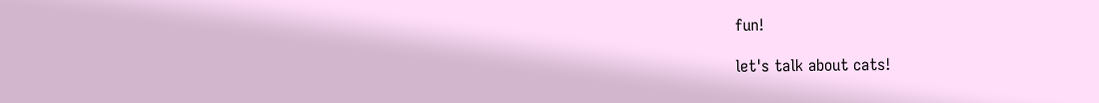fun!

let's talk about cats!